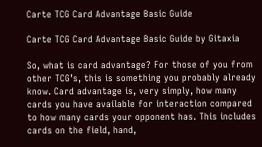Carte TCG Card Advantage Basic Guide

Carte TCG Card Advantage Basic Guide by Gitaxia

So, what is card advantage? For those of you from other TCG’s, this is something you probably already know. Card advantage is, very simply, how many cards you have available for interaction compared to how many cards your opponent has. This includes cards on the field, hand,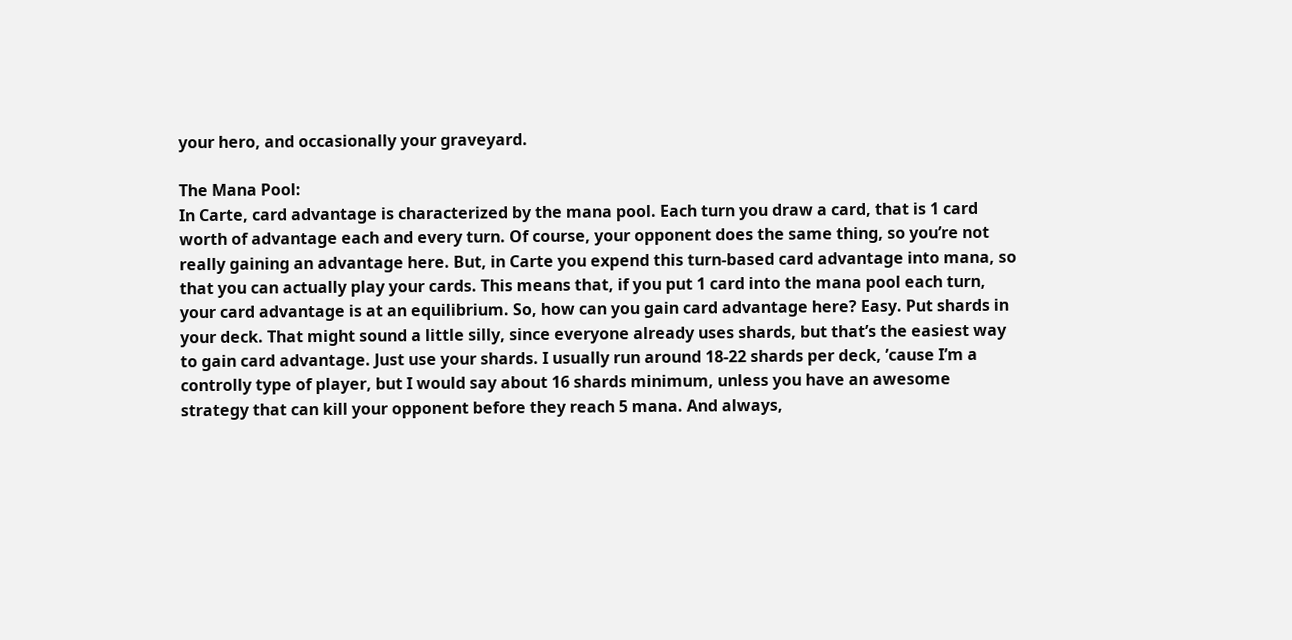your hero, and occasionally your graveyard.

The Mana Pool:
In Carte, card advantage is characterized by the mana pool. Each turn you draw a card, that is 1 card worth of advantage each and every turn. Of course, your opponent does the same thing, so you’re not really gaining an advantage here. But, in Carte you expend this turn-based card advantage into mana, so that you can actually play your cards. This means that, if you put 1 card into the mana pool each turn, your card advantage is at an equilibrium. So, how can you gain card advantage here? Easy. Put shards in your deck. That might sound a little silly, since everyone already uses shards, but that’s the easiest way to gain card advantage. Just use your shards. I usually run around 18-22 shards per deck, ’cause I’m a controlly type of player, but I would say about 16 shards minimum, unless you have an awesome strategy that can kill your opponent before they reach 5 mana. And always,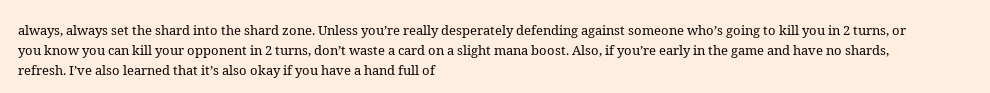always, always set the shard into the shard zone. Unless you’re really desperately defending against someone who’s going to kill you in 2 turns, or you know you can kill your opponent in 2 turns, don’t waste a card on a slight mana boost. Also, if you’re early in the game and have no shards, refresh. I’ve also learned that it’s also okay if you have a hand full of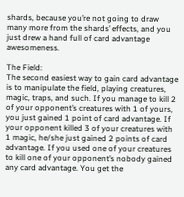shards, because you’re not going to draw many more from the shards’ effects, and you just drew a hand full of card advantage awesomeness.

The Field:
The second easiest way to gain card advantage is to manipulate the field, playing creatures, magic, traps, and such. If you manage to kill 2 of your opponent’s creatures with 1 of yours, you just gained 1 point of card advantage. If your opponent killed 3 of your creatures with 1 magic, he/she just gained 2 points of card advantage. If you used one of your creatures to kill one of your opponent’s nobody gained any card advantage. You get the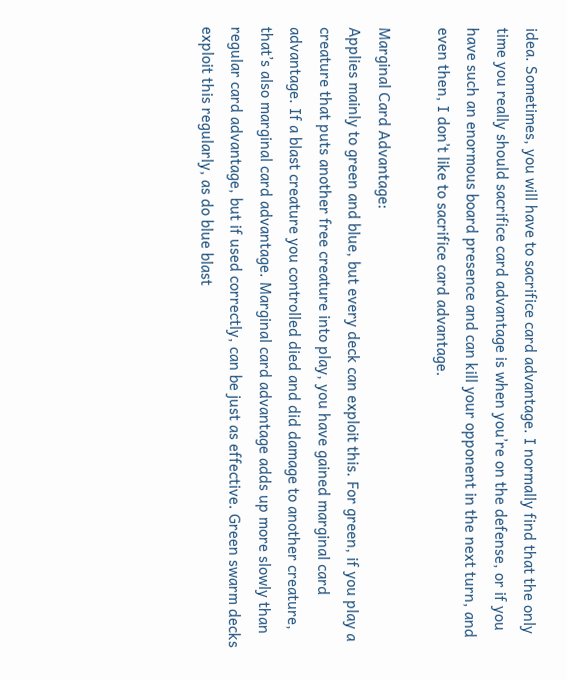idea. Sometimes, you will have to sacrifice card advantage. I normally find that the only time you really should sacrifice card advantage is when you’re on the defense, or if you have such an enormous board presence and can kill your opponent in the next turn, and even then, I don’t like to sacrifice card advantage.

Marginal Card Advantage:
Applies mainly to green and blue, but every deck can exploit this. For green, if you play a creature that puts another free creature into play, you have gained marginal card advantage. If a blast creature you controlled died and did damage to another creature, that’s also marginal card advantage. Marginal card advantage adds up more slowly than regular card advantage, but if used correctly, can be just as effective. Green swarm decks exploit this regularly, as do blue blast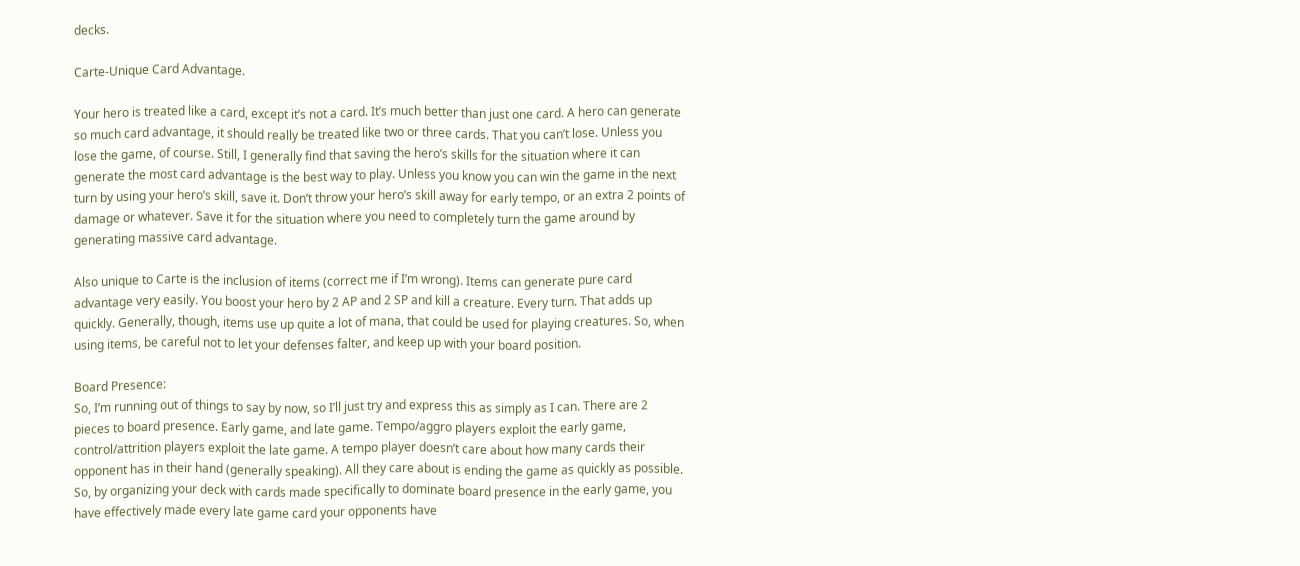decks.

Carte-Unique Card Advantage.

Your hero is treated like a card, except it’s not a card. It’s much better than just one card. A hero can generate so much card advantage, it should really be treated like two or three cards. That you can’t lose. Unless you lose the game, of course. Still, I generally find that saving the hero’s skills for the situation where it can generate the most card advantage is the best way to play. Unless you know you can win the game in the next turn by using your hero’s skill, save it. Don’t throw your hero’s skill away for early tempo, or an extra 2 points of damage or whatever. Save it for the situation where you need to completely turn the game around by generating massive card advantage.

Also unique to Carte is the inclusion of items (correct me if I’m wrong). Items can generate pure card advantage very easily. You boost your hero by 2 AP and 2 SP and kill a creature. Every turn. That adds up quickly. Generally, though, items use up quite a lot of mana, that could be used for playing creatures. So, when using items, be careful not to let your defenses falter, and keep up with your board position.

Board Presence:
So, I’m running out of things to say by now, so I’ll just try and express this as simply as I can. There are 2 pieces to board presence. Early game, and late game. Tempo/aggro players exploit the early game, control/attrition players exploit the late game. A tempo player doesn’t care about how many cards their opponent has in their hand (generally speaking). All they care about is ending the game as quickly as possible. So, by organizing your deck with cards made specifically to dominate board presence in the early game, you have effectively made every late game card your opponents have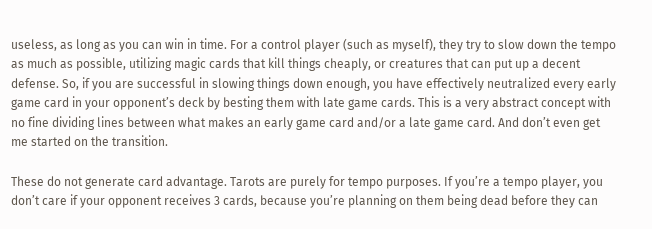useless, as long as you can win in time. For a control player (such as myself), they try to slow down the tempo as much as possible, utilizing magic cards that kill things cheaply, or creatures that can put up a decent defense. So, if you are successful in slowing things down enough, you have effectively neutralized every early game card in your opponent’s deck by besting them with late game cards. This is a very abstract concept with no fine dividing lines between what makes an early game card and/or a late game card. And don’t even get me started on the transition.

These do not generate card advantage. Tarots are purely for tempo purposes. If you’re a tempo player, you don’t care if your opponent receives 3 cards, because you’re planning on them being dead before they can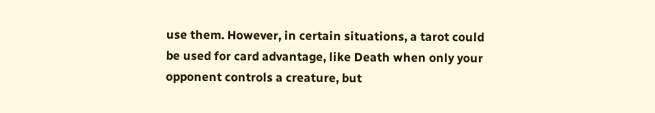use them. However, in certain situations, a tarot could be used for card advantage, like Death when only your opponent controls a creature, but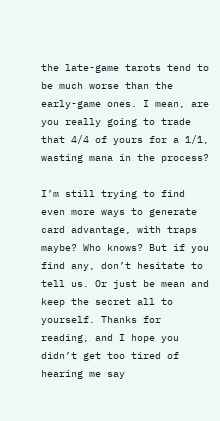the late-game tarots tend to be much worse than the early-game ones. I mean, are you really going to trade that 4/4 of yours for a 1/1, wasting mana in the process?

I’m still trying to find even more ways to generate card advantage, with traps maybe? Who knows? But if you find any, don’t hesitate to tell us. Or just be mean and keep the secret all to yourself. Thanks for reading, and I hope you didn’t get too tired of hearing me say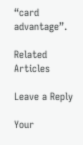“card advantage”.

Related Articles

Leave a Reply

Your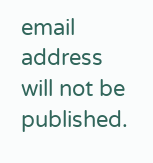email address will not be published.